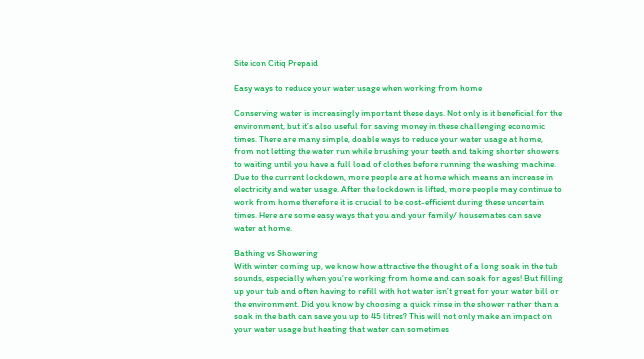Site icon Citiq Prepaid

Easy ways to reduce your water usage when working from home

Conserving water is increasingly important these days. Not only is it beneficial for the environment, but it’s also useful for saving money in these challenging economic times. There are many simple, doable ways to reduce your water usage at home, from not letting the water run while brushing your teeth and taking shorter showers to waiting until you have a full load of clothes before running the washing machine. Due to the current lockdown, more people are at home which means an increase in electricity and water usage. After the lockdown is lifted, more people may continue to work from home therefore it is crucial to be cost-efficient during these uncertain times. Here are some easy ways that you and your family/ housemates can save water at home.

Bathing vs Showering
With winter coming up, we know how attractive the thought of a long soak in the tub sounds, especially when you’re working from home and can soak for ages! But filling up your tub and often having to refill with hot water isn’t great for your water bill or the environment. Did you know by choosing a quick rinse in the shower rather than a soak in the bath can save you up to 45 litres? This will not only make an impact on your water usage but heating that water can sometimes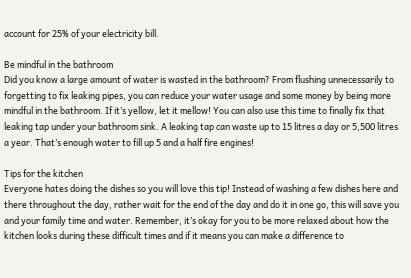account for 25% of your electricity bill.

Be mindful in the bathroom
Did you know a large amount of water is wasted in the bathroom? From flushing unnecessarily to forgetting to fix leaking pipes, you can reduce your water usage and some money by being more mindful in the bathroom. If it’s yellow, let it mellow! You can also use this time to finally fix that leaking tap under your bathroom sink. A leaking tap can waste up to 15 litres a day or 5,500 litres a year. That’s enough water to fill up 5 and a half fire engines!

Tips for the kitchen
Everyone hates doing the dishes so you will love this tip! Instead of washing a few dishes here and there throughout the day, rather wait for the end of the day and do it in one go, this will save you and your family time and water. Remember, it’s okay for you to be more relaxed about how the kitchen looks during these difficult times and if it means you can make a difference to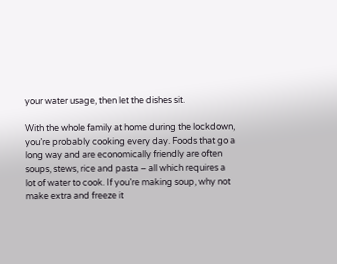your water usage, then let the dishes sit.

With the whole family at home during the lockdown, you’re probably cooking every day. Foods that go a long way and are economically friendly are often soups, stews, rice and pasta – all which requires a lot of water to cook. If you’re making soup, why not make extra and freeze it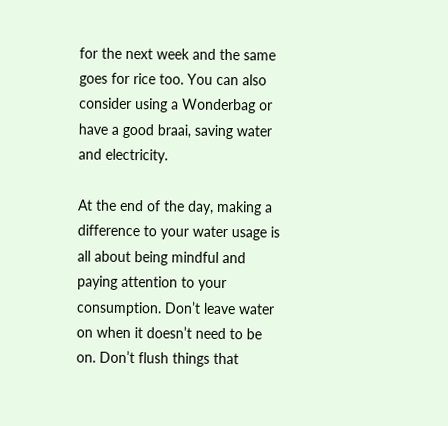for the next week and the same goes for rice too. You can also consider using a Wonderbag or have a good braai, saving water and electricity.

At the end of the day, making a difference to your water usage is all about being mindful and paying attention to your consumption. Don’t leave water on when it doesn’t need to be on. Don’t flush things that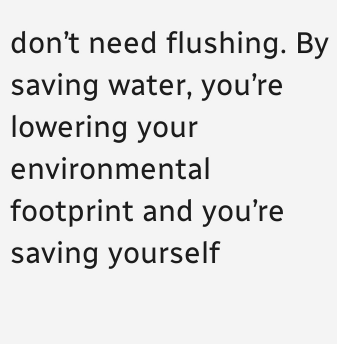don’t need flushing. By saving water, you’re lowering your environmental footprint and you’re saving yourself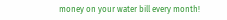money on your water bill every month!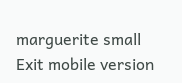marguerite small
Exit mobile version